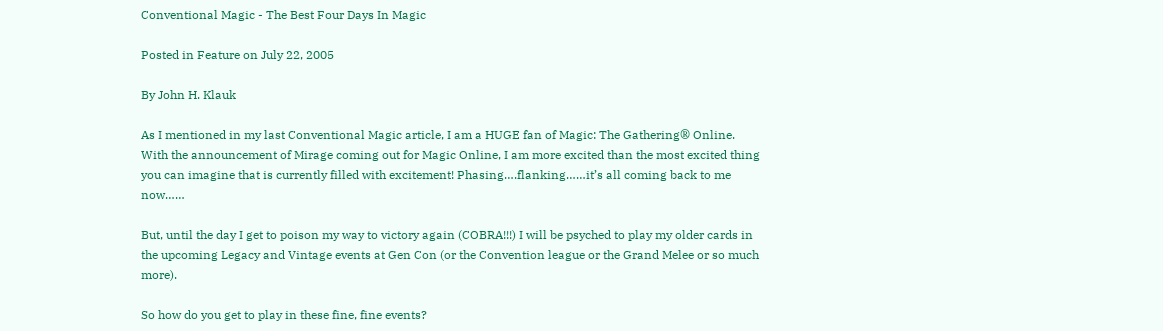Conventional Magic - The Best Four Days In Magic

Posted in Feature on July 22, 2005

By John H. Klauk

As I mentioned in my last Conventional Magic article, I am a HUGE fan of Magic: The Gathering® Online. With the announcement of Mirage coming out for Magic Online, I am more excited than the most excited thing you can imagine that is currently filled with excitement! Phasing….flanking……it’s all coming back to me now……

But, until the day I get to poison my way to victory again (COBRA!!!) I will be psyched to play my older cards in the upcoming Legacy and Vintage events at Gen Con (or the Convention league or the Grand Melee or so much more).

So how do you get to play in these fine, fine events?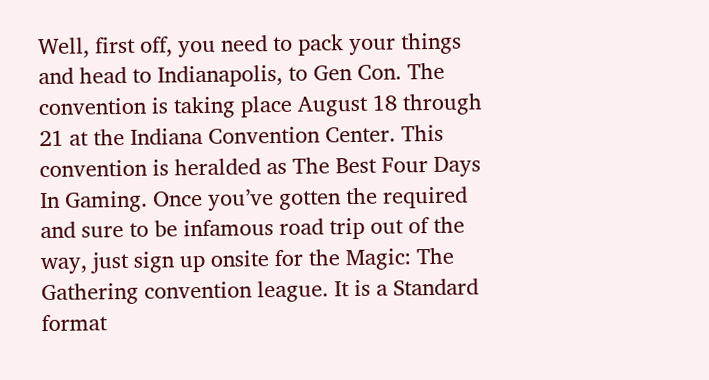Well, first off, you need to pack your things and head to Indianapolis, to Gen Con. The convention is taking place August 18 through 21 at the Indiana Convention Center. This convention is heralded as The Best Four Days In Gaming. Once you’ve gotten the required and sure to be infamous road trip out of the way, just sign up onsite for the Magic: The Gathering convention league. It is a Standard format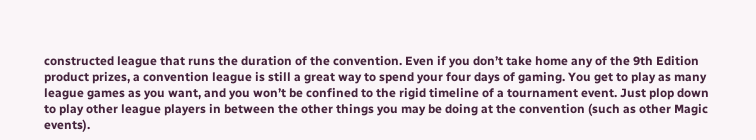constructed league that runs the duration of the convention. Even if you don’t take home any of the 9th Edition product prizes, a convention league is still a great way to spend your four days of gaming. You get to play as many league games as you want, and you won’t be confined to the rigid timeline of a tournament event. Just plop down to play other league players in between the other things you may be doing at the convention (such as other Magic events).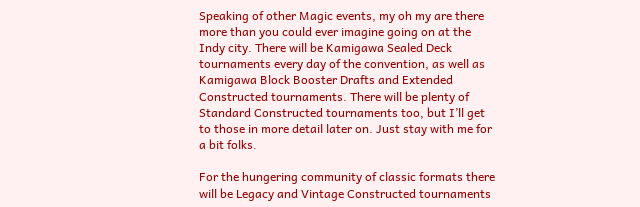Speaking of other Magic events, my oh my are there more than you could ever imagine going on at the Indy city. There will be Kamigawa Sealed Deck tournaments every day of the convention, as well as Kamigawa Block Booster Drafts and Extended Constructed tournaments. There will be plenty of Standard Constructed tournaments too, but I’ll get to those in more detail later on. Just stay with me for a bit folks.

For the hungering community of classic formats there will be Legacy and Vintage Constructed tournaments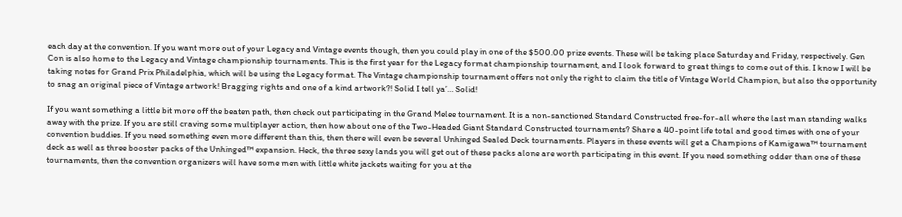each day at the convention. If you want more out of your Legacy and Vintage events though, then you could play in one of the $500.00 prize events. These will be taking place Saturday and Friday, respectively. Gen Con is also home to the Legacy and Vintage championship tournaments. This is the first year for the Legacy format championship tournament, and I look forward to great things to come out of this. I know I will be taking notes for Grand Prix Philadelphia, which will be using the Legacy format. The Vintage championship tournament offers not only the right to claim the title of Vintage World Champion, but also the opportunity to snag an original piece of Vintage artwork! Bragging rights and one of a kind artwork?! Solid I tell ya’… Solid!

If you want something a little bit more off the beaten path, then check out participating in the Grand Melee tournament. It is a non-sanctioned Standard Constructed free-for-all where the last man standing walks away with the prize. If you are still craving some multiplayer action, then how about one of the Two-Headed Giant Standard Constructed tournaments? Share a 40-point life total and good times with one of your convention buddies. If you need something even more different than this, then there will even be several Unhinged Sealed Deck tournaments. Players in these events will get a Champions of Kamigawa™ tournament deck as well as three booster packs of the Unhinged™ expansion. Heck, the three sexy lands you will get out of these packs alone are worth participating in this event. If you need something odder than one of these tournaments, then the convention organizers will have some men with little white jackets waiting for you at the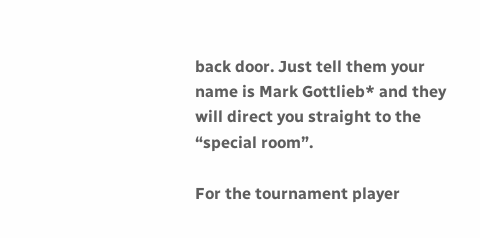back door. Just tell them your name is Mark Gottlieb* and they will direct you straight to the “special room”.

For the tournament player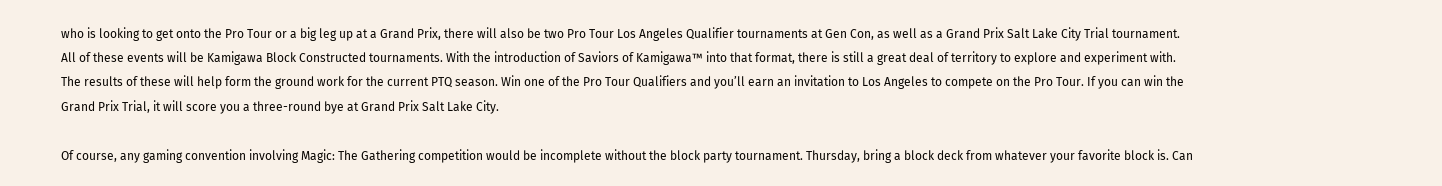who is looking to get onto the Pro Tour or a big leg up at a Grand Prix, there will also be two Pro Tour Los Angeles Qualifier tournaments at Gen Con, as well as a Grand Prix Salt Lake City Trial tournament. All of these events will be Kamigawa Block Constructed tournaments. With the introduction of Saviors of Kamigawa™ into that format, there is still a great deal of territory to explore and experiment with. The results of these will help form the ground work for the current PTQ season. Win one of the Pro Tour Qualifiers and you’ll earn an invitation to Los Angeles to compete on the Pro Tour. If you can win the Grand Prix Trial, it will score you a three-round bye at Grand Prix Salt Lake City.

Of course, any gaming convention involving Magic: The Gathering competition would be incomplete without the block party tournament. Thursday, bring a block deck from whatever your favorite block is. Can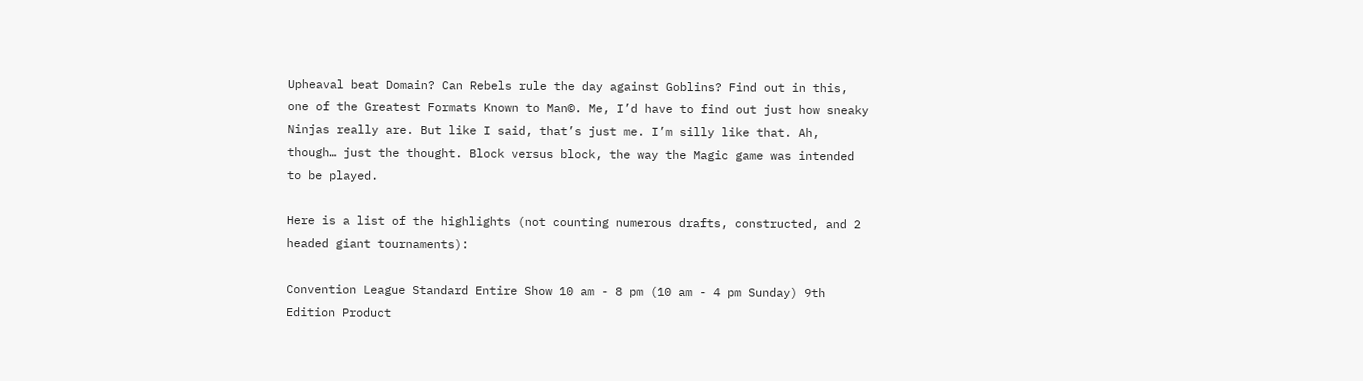Upheaval beat Domain? Can Rebels rule the day against Goblins? Find out in this, one of the Greatest Formats Known to Man©. Me, I’d have to find out just how sneaky Ninjas really are. But like I said, that’s just me. I’m silly like that. Ah, though… just the thought. Block versus block, the way the Magic game was intended to be played.

Here is a list of the highlights (not counting numerous drafts, constructed, and 2 headed giant tournaments):

Convention League Standard Entire Show 10 am - 8 pm (10 am - 4 pm Sunday) 9th Edition Product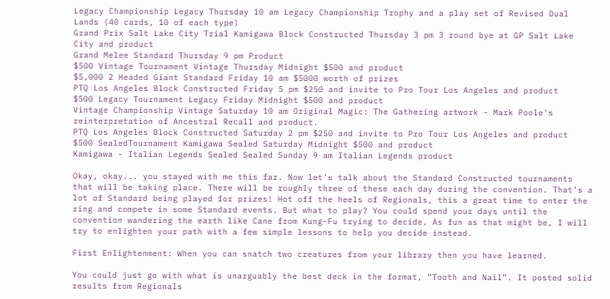Legacy Championship Legacy Thursday 10 am Legacy Championship Trophy and a play set of Revised Dual Lands (40 cards, 10 of each type)
Grand Prix Salt Lake City Trial Kamigawa Block Constructed Thursday 3 pm 3 round bye at GP Salt Lake City and product
Grand Melee Standard Thursday 9 pm Product
$500 Vintage Tournament Vintage Thursday Midnight $500 and product
$5,000 2 Headed Giant Standard Friday 10 am $5000 worth of prizes
PTQ Los Angeles Block Constructed Friday 5 pm $250 and invite to Pro Tour Los Angeles and product
$500 Legacy Tournament Legacy Friday Midnight $500 and product
Vintage Championship Vintage Saturday 10 am Original Magic: The Gathering artwork - Mark Poole's reinterpretation of Ancestral Recall and product.
PTQ Los Angeles Block Constructed Saturday 2 pm $250 and invite to Pro Tour Los Angeles and product
$500 SealedTournament Kamigawa Sealed Saturday Midnight $500 and product
Kamigawa - Italian Legends Sealed Sealed Sunday 9 am Italian Legends product

Okay, okay... you stayed with me this far. Now let’s talk about the Standard Constructed tournaments that will be taking place. There will be roughly three of these each day during the convention. That’s a lot of Standard being played for prizes! Hot off the heels of Regionals, this a great time to enter the ring and compete in some Standard events. But what to play? You could spend your days until the convention wandering the earth like Cane from Kung-Fu trying to decide. As fun as that might be, I will try to enlighten your path with a few simple lessons to help you decide instead.

First Enlightenment: When you can snatch two creatures from your library then you have learned.

You could just go with what is unarguably the best deck in the format, “Tooth and Nail”. It posted solid results from Regionals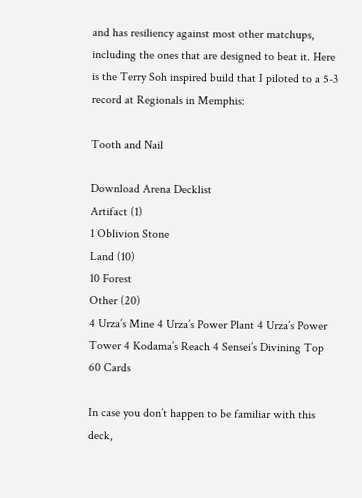and has resiliency against most other matchups, including the ones that are designed to beat it. Here is the Terry Soh inspired build that I piloted to a 5-3 record at Regionals in Memphis:

Tooth and Nail

Download Arena Decklist
Artifact (1)
1 Oblivion Stone
Land (10)
10 Forest
Other (20)
4 Urza’s Mine 4 Urza’s Power Plant 4 Urza’s Power Tower 4 Kodama’s Reach 4 Sensei’s Divining Top
60 Cards

In case you don’t happen to be familiar with this deck,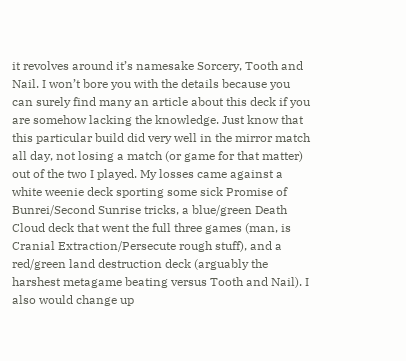it revolves around it’s namesake Sorcery, Tooth and Nail. I won’t bore you with the details because you can surely find many an article about this deck if you are somehow lacking the knowledge. Just know that this particular build did very well in the mirror match all day, not losing a match (or game for that matter) out of the two I played. My losses came against a white weenie deck sporting some sick Promise of Bunrei/Second Sunrise tricks, a blue/green Death Cloud deck that went the full three games (man, is Cranial Extraction/Persecute rough stuff), and a red/green land destruction deck (arguably the harshest metagame beating versus Tooth and Nail). I also would change up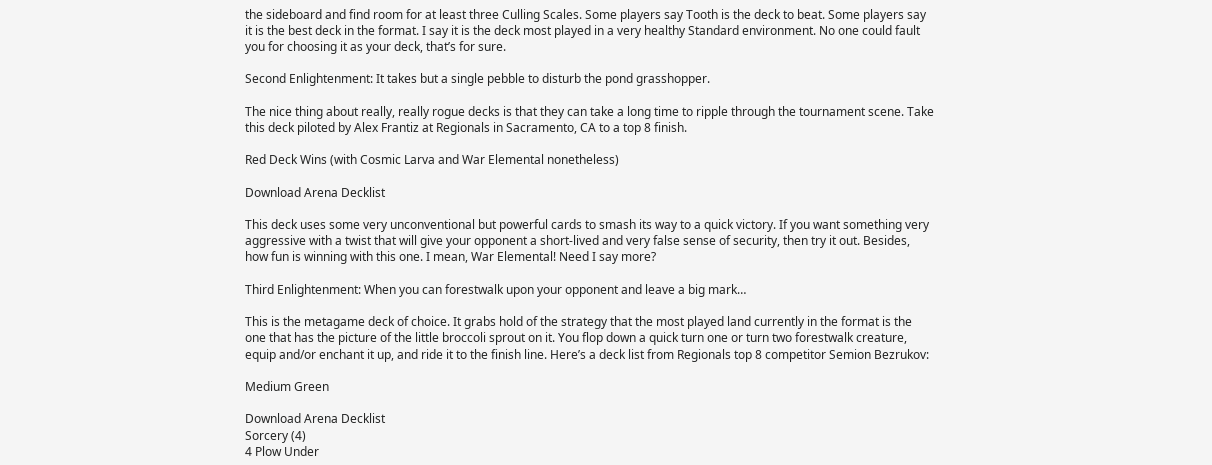the sideboard and find room for at least three Culling Scales. Some players say Tooth is the deck to beat. Some players say it is the best deck in the format. I say it is the deck most played in a very healthy Standard environment. No one could fault you for choosing it as your deck, that’s for sure.

Second Enlightenment: It takes but a single pebble to disturb the pond grasshopper.

The nice thing about really, really rogue decks is that they can take a long time to ripple through the tournament scene. Take this deck piloted by Alex Frantiz at Regionals in Sacramento, CA to a top 8 finish.

Red Deck Wins (with Cosmic Larva and War Elemental nonetheless)

Download Arena Decklist

This deck uses some very unconventional but powerful cards to smash its way to a quick victory. If you want something very aggressive with a twist that will give your opponent a short-lived and very false sense of security, then try it out. Besides, how fun is winning with this one. I mean, War Elemental! Need I say more?

Third Enlightenment: When you can forestwalk upon your opponent and leave a big mark…

This is the metagame deck of choice. It grabs hold of the strategy that the most played land currently in the format is the one that has the picture of the little broccoli sprout on it. You flop down a quick turn one or turn two forestwalk creature, equip and/or enchant it up, and ride it to the finish line. Here’s a deck list from Regionals top 8 competitor Semion Bezrukov:

Medium Green

Download Arena Decklist
Sorcery (4)
4 Plow Under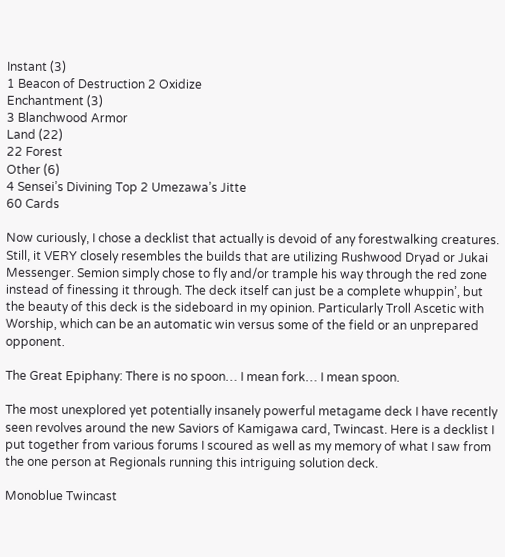Instant (3)
1 Beacon of Destruction 2 Oxidize
Enchantment (3)
3 Blanchwood Armor
Land (22)
22 Forest
Other (6)
4 Sensei’s Divining Top 2 Umezawa’s Jitte
60 Cards

Now curiously, I chose a decklist that actually is devoid of any forestwalking creatures. Still, it VERY closely resembles the builds that are utilizing Rushwood Dryad or Jukai Messenger. Semion simply chose to fly and/or trample his way through the red zone instead of finessing it through. The deck itself can just be a complete whuppin’, but the beauty of this deck is the sideboard in my opinion. Particularly Troll Ascetic with Worship, which can be an automatic win versus some of the field or an unprepared opponent.

The Great Epiphany: There is no spoon… I mean fork… I mean spoon.

The most unexplored yet potentially insanely powerful metagame deck I have recently seen revolves around the new Saviors of Kamigawa card, Twincast. Here is a decklist I put together from various forums I scoured as well as my memory of what I saw from the one person at Regionals running this intriguing solution deck.

Monoblue Twincast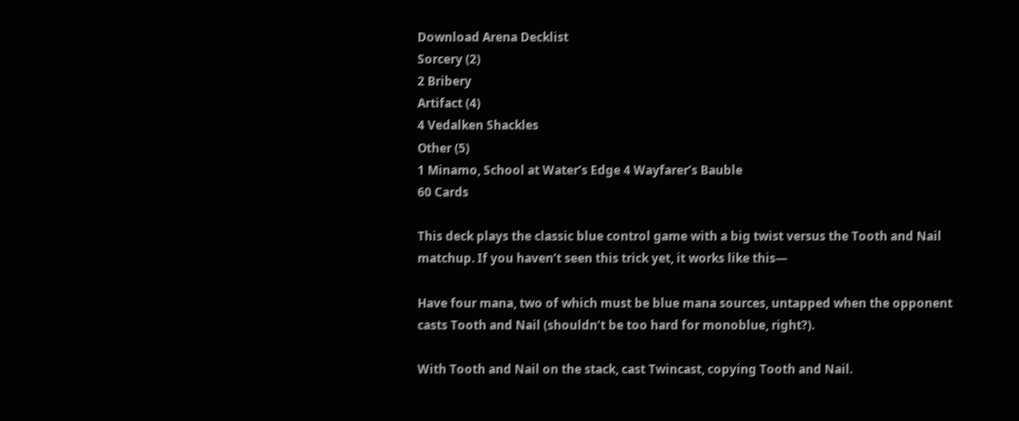Download Arena Decklist
Sorcery (2)
2 Bribery
Artifact (4)
4 Vedalken Shackles
Other (5)
1 Minamo, School at Water’s Edge 4 Wayfarer’s Bauble
60 Cards

This deck plays the classic blue control game with a big twist versus the Tooth and Nail matchup. If you haven’t seen this trick yet, it works like this—

Have four mana, two of which must be blue mana sources, untapped when the opponent casts Tooth and Nail (shouldn’t be too hard for monoblue, right?).

With Tooth and Nail on the stack, cast Twincast, copying Tooth and Nail.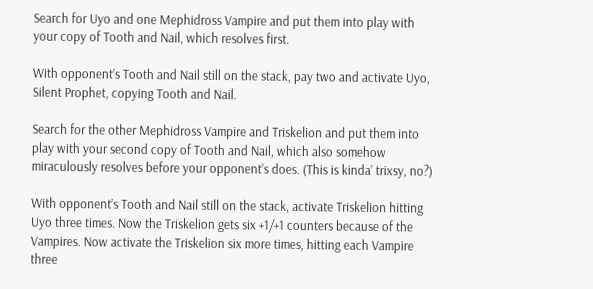Search for Uyo and one Mephidross Vampire and put them into play with your copy of Tooth and Nail, which resolves first.

With opponent’s Tooth and Nail still on the stack, pay two and activate Uyo, Silent Prophet, copying Tooth and Nail.

Search for the other Mephidross Vampire and Triskelion and put them into play with your second copy of Tooth and Nail, which also somehow miraculously resolves before your opponent’s does. (This is kinda’ trixsy, no?)

With opponent’s Tooth and Nail still on the stack, activate Triskelion hitting Uyo three times. Now the Triskelion gets six +1/+1 counters because of the Vampires. Now activate the Triskelion six more times, hitting each Vampire three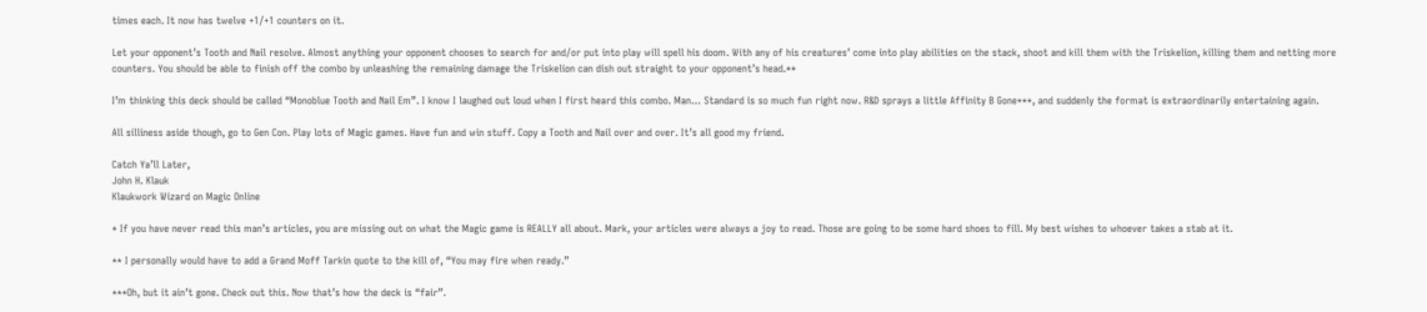times each. It now has twelve +1/+1 counters on it.

Let your opponent’s Tooth and Nail resolve. Almost anything your opponent chooses to search for and/or put into play will spell his doom. With any of his creatures’ come into play abilities on the stack, shoot and kill them with the Triskelion, killing them and netting more counters. You should be able to finish off the combo by unleashing the remaining damage the Triskelion can dish out straight to your opponent’s head.**

I’m thinking this deck should be called “Monoblue Tooth and Nail Em”. I know I laughed out loud when I first heard this combo. Man… Standard is so much fun right now. R&D sprays a little Affinity B Gone***, and suddenly the format is extraordinarily entertaining again.

All silliness aside though, go to Gen Con. Play lots of Magic games. Have fun and win stuff. Copy a Tooth and Nail over and over. It’s all good my friend.

Catch Ya’ll Later,
John H. Klauk
Klaukwork Wizard on Magic Online

* If you have never read this man’s articles, you are missing out on what the Magic game is REALLY all about. Mark, your articles were always a joy to read. Those are going to be some hard shoes to fill. My best wishes to whoever takes a stab at it.

** I personally would have to add a Grand Moff Tarkin quote to the kill of, “You may fire when ready.”

***Oh, but it ain’t gone. Check out this. Now that’s how the deck is “fair”.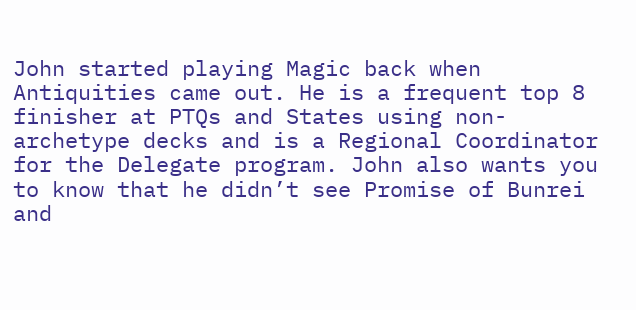John started playing Magic back when Antiquities came out. He is a frequent top 8 finisher at PTQs and States using non-archetype decks and is a Regional Coordinator for the Delegate program. John also wants you to know that he didn’t see Promise of Bunrei and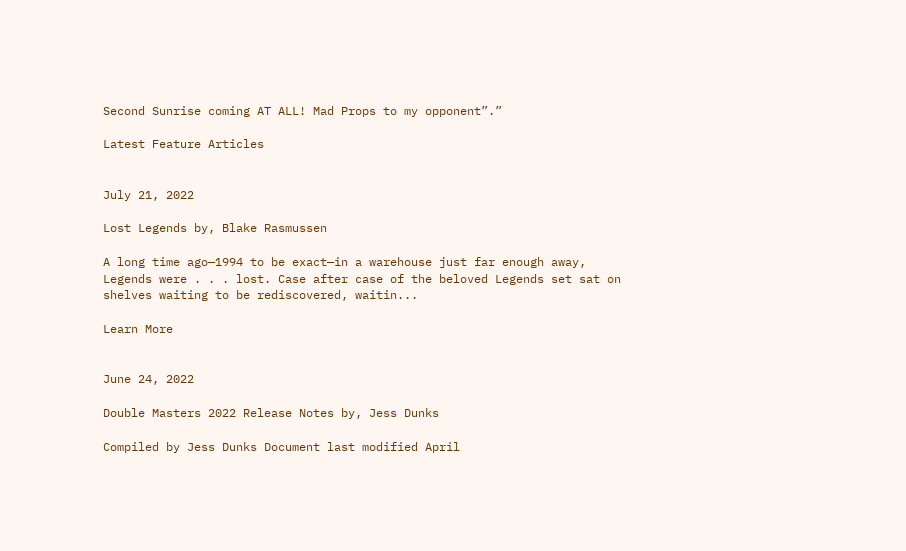Second Sunrise coming AT ALL! Mad Props to my opponent”.”

Latest Feature Articles


July 21, 2022

Lost Legends by, Blake Rasmussen

A long time ago—1994 to be exact—in a warehouse just far enough away, Legends were . . . lost. Case after case of the beloved Legends set sat on shelves waiting to be rediscovered, waitin...

Learn More


June 24, 2022

Double Masters 2022 Release Notes by, Jess Dunks

Compiled by Jess Dunks Document last modified April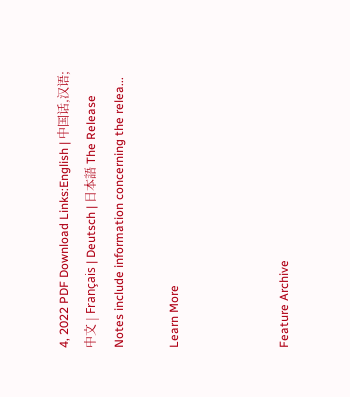4, 2022 PDF Download Links:English | 中国话,汉语;中文 | Français | Deutsch | 日本語 The Release Notes include information concerning the relea...

Learn More



Feature Archive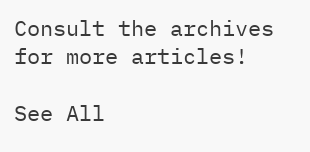Consult the archives for more articles!

See All